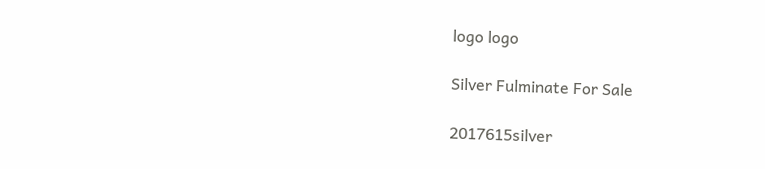logo logo

Silver Fulminate For Sale

2017615silver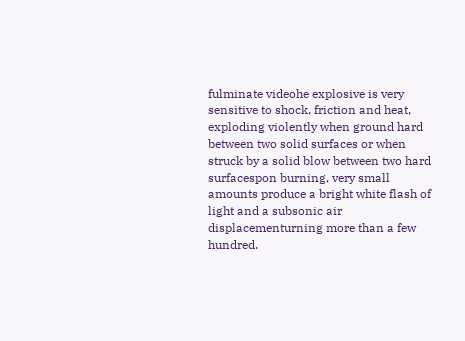fulminate videohe explosive is very sensitive to shock, friction and heat, exploding violently when ground hard between two solid surfaces or when struck by a solid blow between two hard surfacespon burning, very small amounts produce a bright white flash of light and a subsonic air displacementurning more than a few hundred.